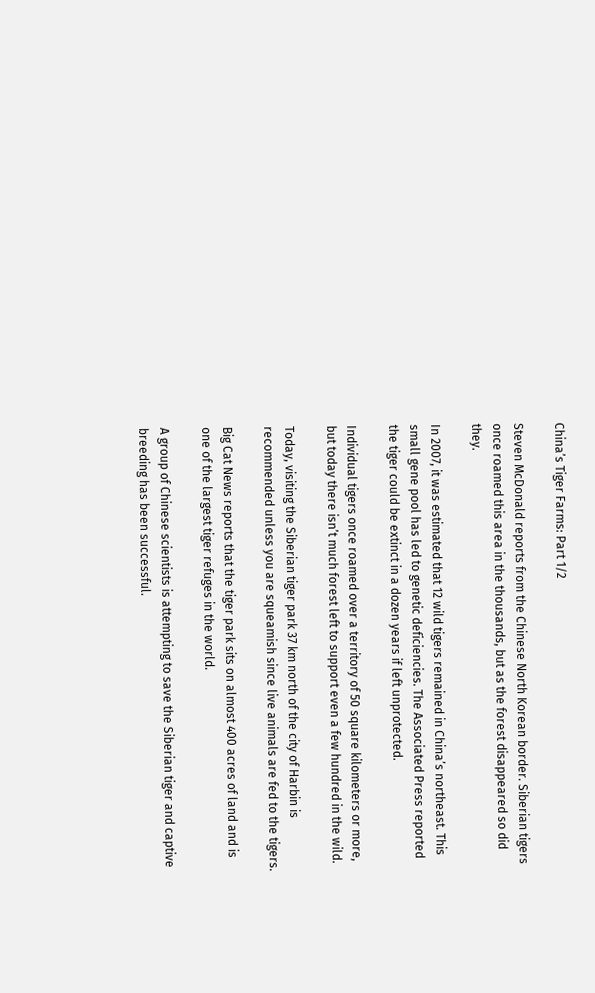China’s Tiger Farms: Part 1/2

Steven McDonald reports from the Chinese North Korean border. Siberian tigers once roamed this area in the thousands, but as the forest disappeared so did they.

In 2007, it was estimated that 12 wild tigers remained in China’s northeast. This small gene pool has led to genetic deficiencies. The Associated Press reported the tiger could be extinct in a dozen years if left unprotected.

Individual tigers once roamed over a territory of 50 square kilometers or more, but today there isn’t much forest left to support even a few hundred in the wild.

Today, visiting the Siberian tiger park 37 km north of the city of Harbin is recommended unless you are squeamish since live animals are fed to the tigers.

Big Cat News reports that the tiger park sits on almost 400 acres of land and is one of the largest tiger refuges in the world.

A group of Chinese scientists is attempting to save the Siberian tiger and captive breeding has been successful.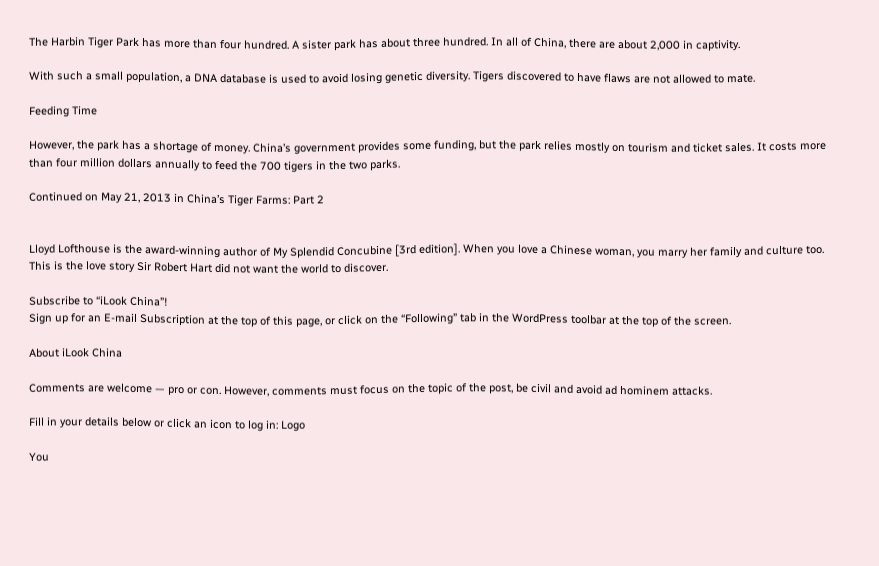The Harbin Tiger Park has more than four hundred. A sister park has about three hundred. In all of China, there are about 2,000 in captivity.

With such a small population, a DNA database is used to avoid losing genetic diversity. Tigers discovered to have flaws are not allowed to mate.

Feeding Time

However, the park has a shortage of money. China’s government provides some funding, but the park relies mostly on tourism and ticket sales. It costs more than four million dollars annually to feed the 700 tigers in the two parks.

Continued on May 21, 2013 in China’s Tiger Farms: Part 2


Lloyd Lofthouse is the award-winning author of My Splendid Concubine [3rd edition]. When you love a Chinese woman, you marry her family and culture too. This is the love story Sir Robert Hart did not want the world to discover.

Subscribe to “iLook China”!
Sign up for an E-mail Subscription at the top of this page, or click on the “Following” tab in the WordPress toolbar at the top of the screen.

About iLook China

Comments are welcome — pro or con. However, comments must focus on the topic of the post, be civil and avoid ad hominem attacks.

Fill in your details below or click an icon to log in: Logo

You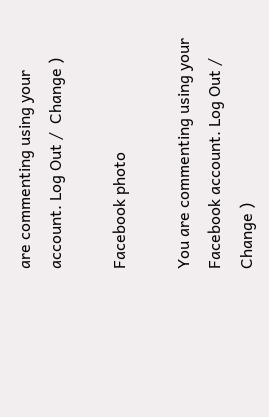are commenting using your account. Log Out /  Change )

Facebook photo

You are commenting using your Facebook account. Log Out /  Change )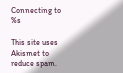Connecting to %s

This site uses Akismet to reduce spam.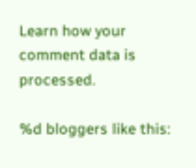Learn how your comment data is processed.

%d bloggers like this: